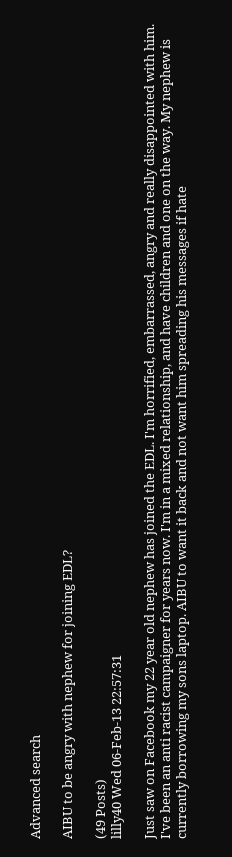Advanced search

AIBU to be angry with nephew for joining EDL?

(49 Posts)
lilly40 Wed 06-Feb-13 22:57:31

Just saw on Facebook my 22 year old nephew has joined the EDL. I'm horrified, embarrassed, angry and really disappointed with him. I've been an anti racist campaigner for years now. I'm in a mixed relationship, and have children and one on the way. My nephew is currently borrowing my sons laptop. AIBU to want it back and not want him spreading his messages if hate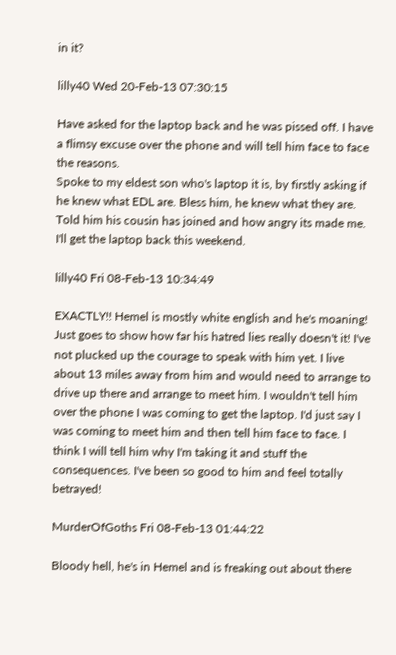in it?

lilly40 Wed 20-Feb-13 07:30:15

Have asked for the laptop back and he was pissed off. I have a flimsy excuse over the phone and will tell him face to face the reasons.
Spoke to my eldest son who's laptop it is, by firstly asking if he knew what EDL are. Bless him, he knew what they are. Told him his cousin has joined and how angry its made me. I'll get the laptop back this weekend.

lilly40 Fri 08-Feb-13 10:34:49

EXACTLY!! Hemel is mostly white english and he's moaning! Just goes to show how far his hatred lies really doesn't it! I've not plucked up the courage to speak with him yet. I live about 13 miles away from him and would need to arrange to drive up there and arrange to meet him. I wouldn't tell him over the phone I was coming to get the laptop. I'd just say I was coming to meet him and then tell him face to face. I think I will tell him why I'm taking it and stuff the consequences. I've been so good to him and feel totally betrayed!

MurderOfGoths Fri 08-Feb-13 01:44:22

Bloody hell, he's in Hemel and is freaking out about there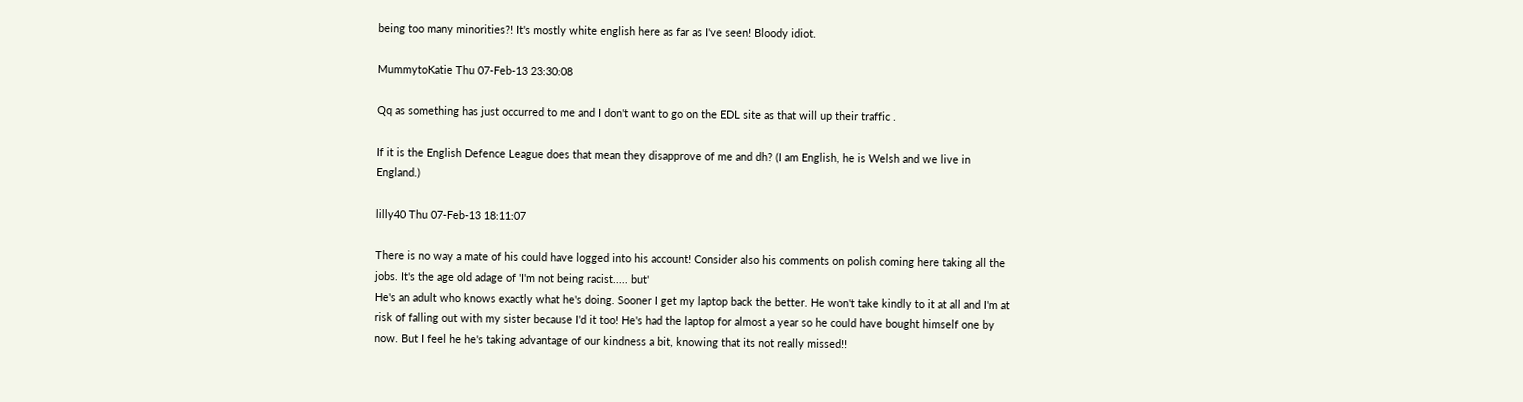being too many minorities?! It's mostly white english here as far as I've seen! Bloody idiot.

MummytoKatie Thu 07-Feb-13 23:30:08

Qq as something has just occurred to me and I don't want to go on the EDL site as that will up their traffic .

If it is the English Defence League does that mean they disapprove of me and dh? (I am English, he is Welsh and we live in England.)

lilly40 Thu 07-Feb-13 18:11:07

There is no way a mate of his could have logged into his account! Consider also his comments on polish coming here taking all the jobs. It's the age old adage of 'I'm not being racist..... but'
He's an adult who knows exactly what he's doing. Sooner I get my laptop back the better. He won't take kindly to it at all and I'm at risk of falling out with my sister because I'd it too! He's had the laptop for almost a year so he could have bought himself one by now. But I feel he he's taking advantage of our kindness a bit, knowing that its not really missed!!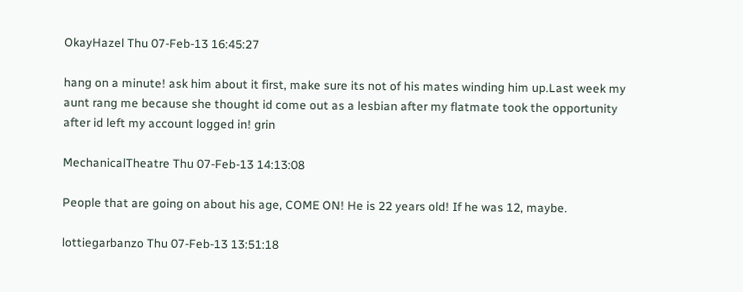OkayHazel Thu 07-Feb-13 16:45:27

hang on a minute! ask him about it first, make sure its not of his mates winding him up.Last week my aunt rang me because she thought id come out as a lesbian after my flatmate took the opportunity after id left my account logged in! grin

MechanicalTheatre Thu 07-Feb-13 14:13:08

People that are going on about his age, COME ON! He is 22 years old! If he was 12, maybe.

lottiegarbanzo Thu 07-Feb-13 13:51:18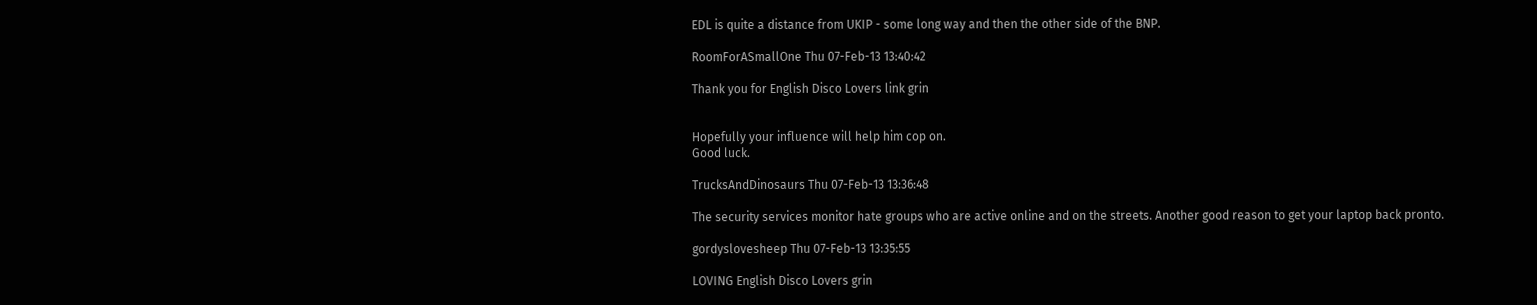EDL is quite a distance from UKIP - some long way and then the other side of the BNP.

RoomForASmallOne Thu 07-Feb-13 13:40:42

Thank you for English Disco Lovers link grin


Hopefully your influence will help him cop on.
Good luck.

TrucksAndDinosaurs Thu 07-Feb-13 13:36:48

The security services monitor hate groups who are active online and on the streets. Another good reason to get your laptop back pronto.

gordyslovesheep Thu 07-Feb-13 13:35:55

LOVING English Disco Lovers grin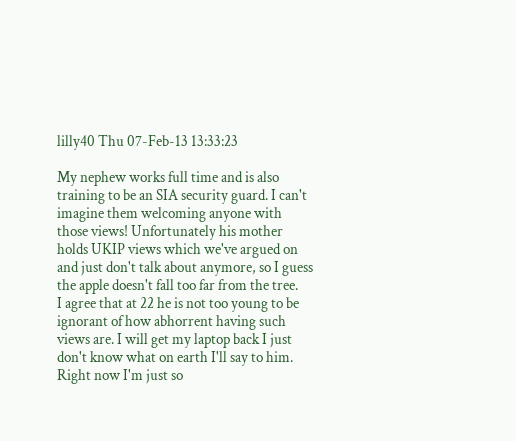lilly40 Thu 07-Feb-13 13:33:23

My nephew works full time and is also training to be an SIA security guard. I can't imagine them welcoming anyone with those views! Unfortunately his mother holds UKIP views which we've argued on and just don't talk about anymore, so I guess the apple doesn't fall too far from the tree.
I agree that at 22 he is not too young to be ignorant of how abhorrent having such views are. I will get my laptop back I just don't know what on earth I'll say to him. Right now I'm just so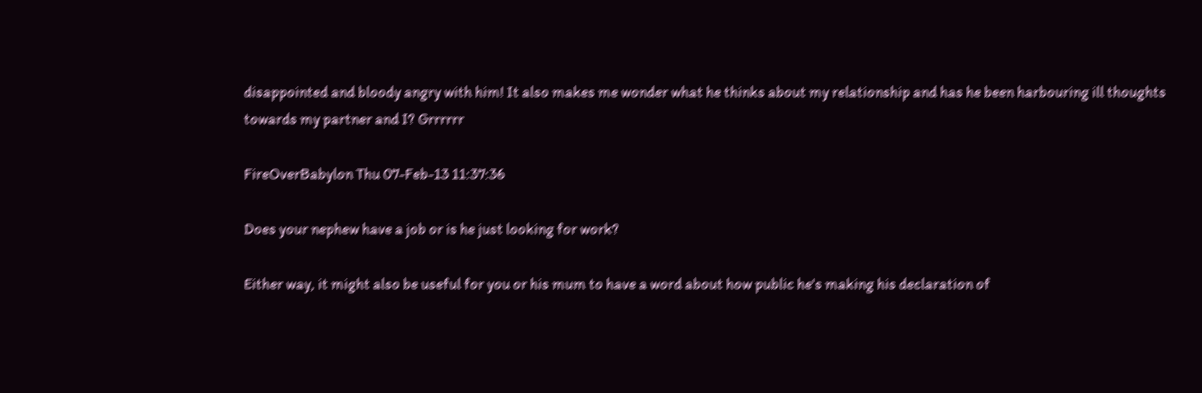disappointed and bloody angry with him! It also makes me wonder what he thinks about my relationship and has he been harbouring ill thoughts towards my partner and I? Grrrrrr

FireOverBabylon Thu 07-Feb-13 11:37:36

Does your nephew have a job or is he just looking for work?

Either way, it might also be useful for you or his mum to have a word about how public he's making his declaration of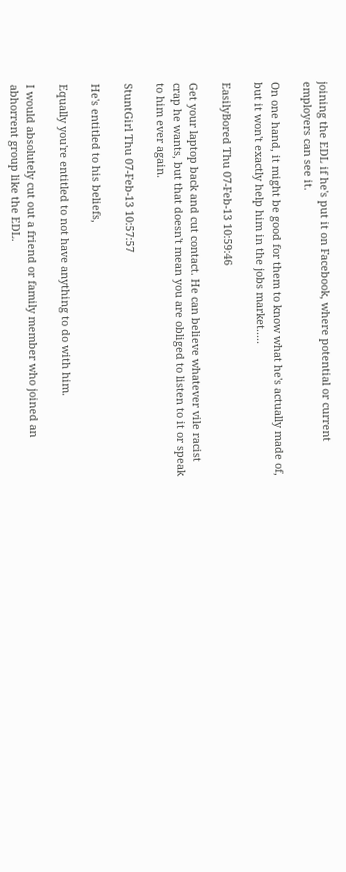joining the EDL if he's put it on Facebook, where potential or current employers can see it.

On one hand, it might be good for them to know what he's actually made of, but it won't exactly help him in the jobs market.....

EasilyBored Thu 07-Feb-13 10:59:46

Get your laptop back and cut contact. He can believe whatever vile racist crap he wants, but that doesn't mean you are obliged to listen to it or speak to him ever again.

StuntGirl Thu 07-Feb-13 10:57:57

He's entitled to his beliefs,

Equally you're entitled to not have anything to do with him.

I would absolutely cut out a friend or family member who joined an abhorrent group like the EDL.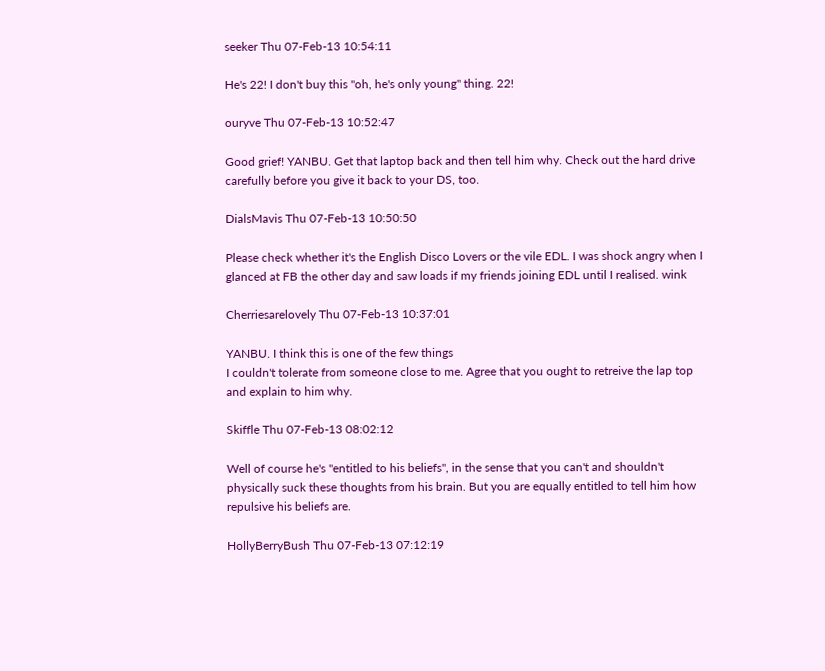seeker Thu 07-Feb-13 10:54:11

He's 22! I don't buy this "oh, he's only young" thing. 22!

ouryve Thu 07-Feb-13 10:52:47

Good grief! YANBU. Get that laptop back and then tell him why. Check out the hard drive carefully before you give it back to your DS, too.

DialsMavis Thu 07-Feb-13 10:50:50

Please check whether it's the English Disco Lovers or the vile EDL. I was shock angry when I glanced at FB the other day and saw loads if my friends joining EDL until I realised. wink

Cherriesarelovely Thu 07-Feb-13 10:37:01

YANBU. I think this is one of the few things
I couldn't tolerate from someone close to me. Agree that you ought to retreive the lap top and explain to him why.

Skiffle Thu 07-Feb-13 08:02:12

Well of course he's "entitled to his beliefs", in the sense that you can't and shouldn't physically suck these thoughts from his brain. But you are equally entitled to tell him how repulsive his beliefs are.

HollyBerryBush Thu 07-Feb-13 07:12:19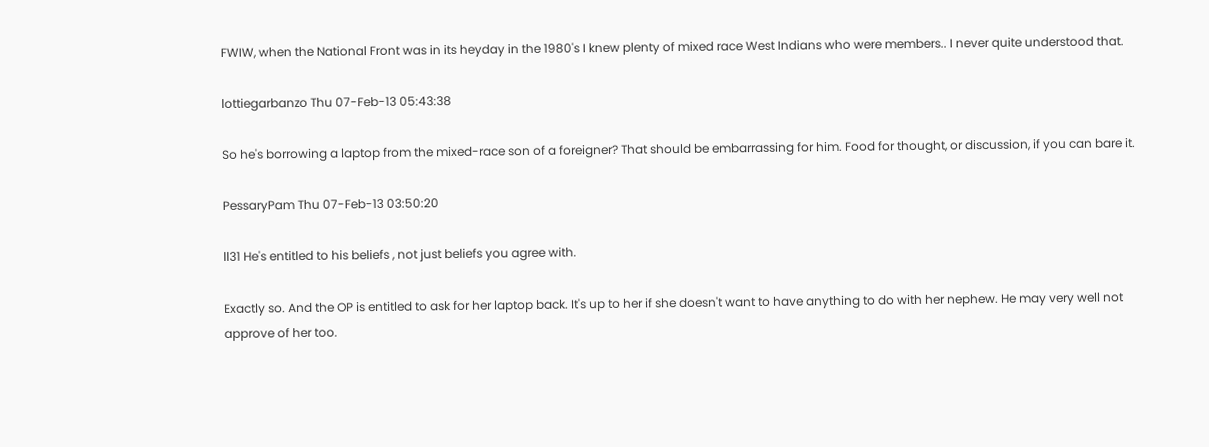FWIW, when the National Front was in its heyday in the 1980's I knew plenty of mixed race West Indians who were members.. I never quite understood that.

lottiegarbanzo Thu 07-Feb-13 05:43:38

So he's borrowing a laptop from the mixed-race son of a foreigner? That should be embarrassing for him. Food for thought, or discussion, if you can bare it.

PessaryPam Thu 07-Feb-13 03:50:20

ll31 He's entitled to his beliefs , not just beliefs you agree with.

Exactly so. And the OP is entitled to ask for her laptop back. It's up to her if she doesn't want to have anything to do with her nephew. He may very well not approve of her too.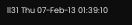ll31 Thu 07-Feb-13 01:39:10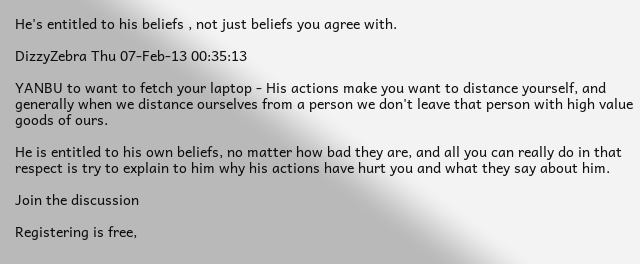He's entitled to his beliefs , not just beliefs you agree with.

DizzyZebra Thu 07-Feb-13 00:35:13

YANBU to want to fetch your laptop - His actions make you want to distance yourself, and generally when we distance ourselves from a person we don't leave that person with high value goods of ours.

He is entitled to his own beliefs, no matter how bad they are, and all you can really do in that respect is try to explain to him why his actions have hurt you and what they say about him.

Join the discussion

Registering is free,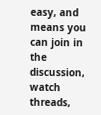easy, and means you can join in the discussion, watch threads,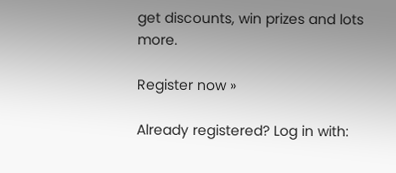get discounts, win prizes and lots more.

Register now »

Already registered? Log in with: